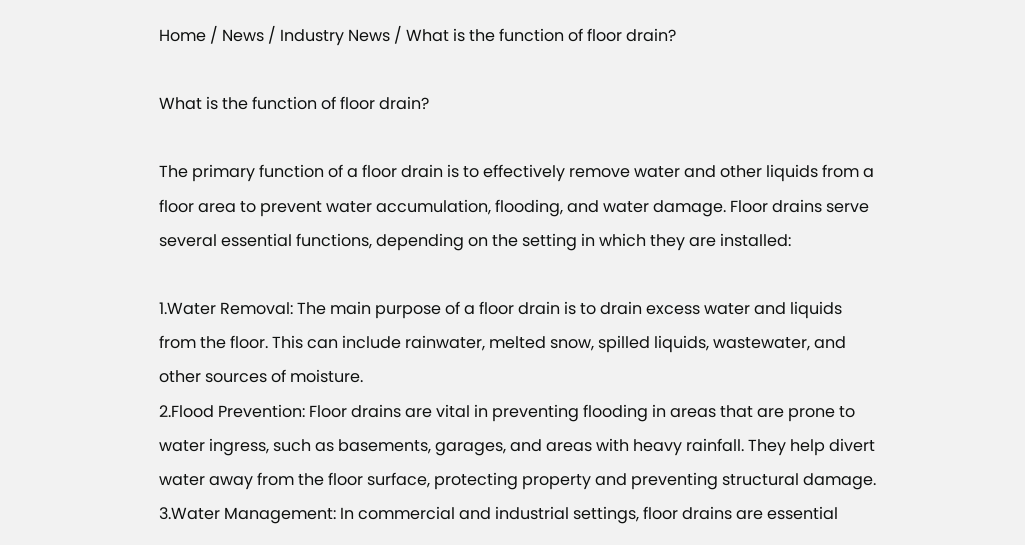Home / News / Industry News / What is the function of floor drain?

What is the function of floor drain?

The primary function of a floor drain is to effectively remove water and other liquids from a floor area to prevent water accumulation, flooding, and water damage. Floor drains serve several essential functions, depending on the setting in which they are installed:

1.Water Removal: The main purpose of a floor drain is to drain excess water and liquids from the floor. This can include rainwater, melted snow, spilled liquids, wastewater, and other sources of moisture.
2.Flood Prevention: Floor drains are vital in preventing flooding in areas that are prone to water ingress, such as basements, garages, and areas with heavy rainfall. They help divert water away from the floor surface, protecting property and preventing structural damage.
3.Water Management: In commercial and industrial settings, floor drains are essential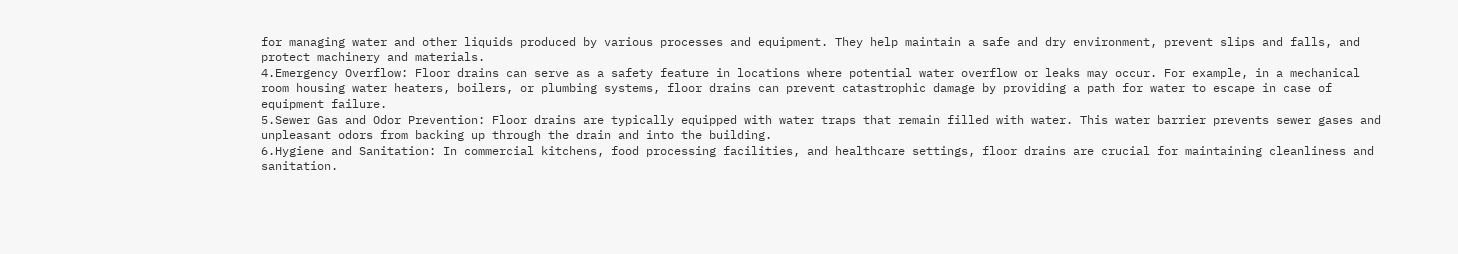for managing water and other liquids produced by various processes and equipment. They help maintain a safe and dry environment, prevent slips and falls, and protect machinery and materials.
4.Emergency Overflow: Floor drains can serve as a safety feature in locations where potential water overflow or leaks may occur. For example, in a mechanical room housing water heaters, boilers, or plumbing systems, floor drains can prevent catastrophic damage by providing a path for water to escape in case of equipment failure.
5.Sewer Gas and Odor Prevention: Floor drains are typically equipped with water traps that remain filled with water. This water barrier prevents sewer gases and unpleasant odors from backing up through the drain and into the building.
6.Hygiene and Sanitation: In commercial kitchens, food processing facilities, and healthcare settings, floor drains are crucial for maintaining cleanliness and sanitation.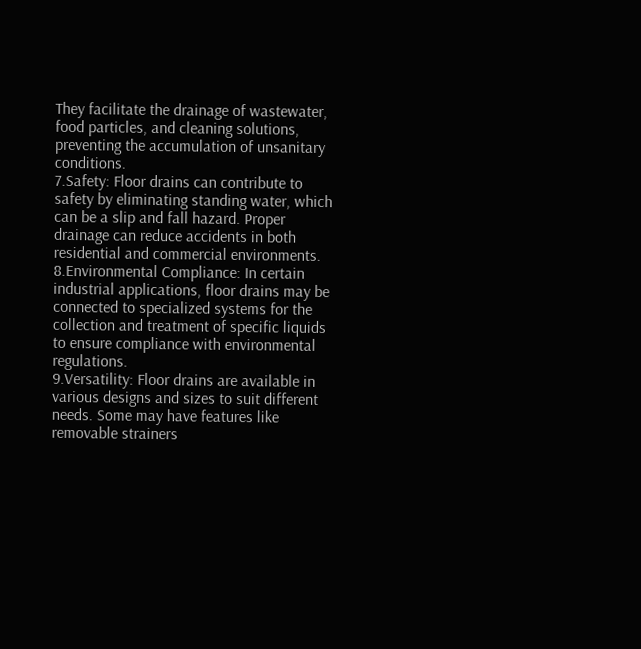They facilitate the drainage of wastewater, food particles, and cleaning solutions, preventing the accumulation of unsanitary conditions.
7.Safety: Floor drains can contribute to safety by eliminating standing water, which can be a slip and fall hazard. Proper drainage can reduce accidents in both residential and commercial environments.
8.Environmental Compliance: In certain industrial applications, floor drains may be connected to specialized systems for the collection and treatment of specific liquids to ensure compliance with environmental regulations.
9.Versatility: Floor drains are available in various designs and sizes to suit different needs. Some may have features like removable strainers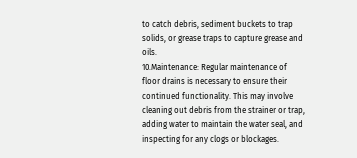to catch debris, sediment buckets to trap solids, or grease traps to capture grease and oils.
10.Maintenance: Regular maintenance of floor drains is necessary to ensure their continued functionality. This may involve cleaning out debris from the strainer or trap, adding water to maintain the water seal, and inspecting for any clogs or blockages.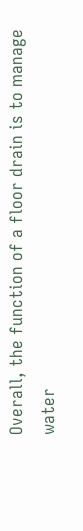Overall, the function of a floor drain is to manage water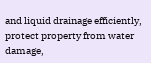and liquid drainage efficiently, protect property from water damage,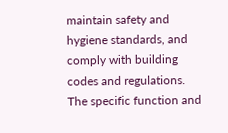maintain safety and hygiene standards, and comply with building codes and regulations. The specific function and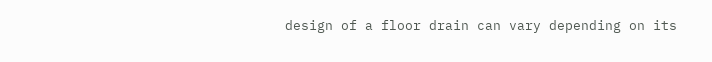design of a floor drain can vary depending on its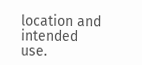location and intended use.